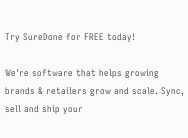Try SureDone for FREE today!

We're software that helps growing brands & retailers grow and scale. Sync, sell and ship your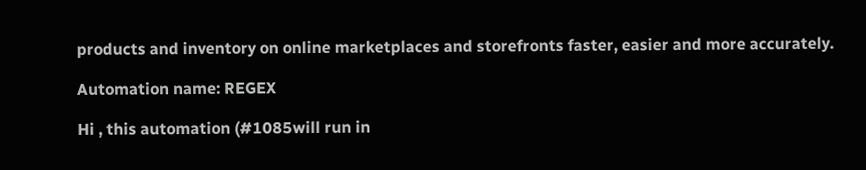products and inventory on online marketplaces and storefronts faster, easier and more accurately.

Automation name: REGEX

Hi , this automation (#1085will run in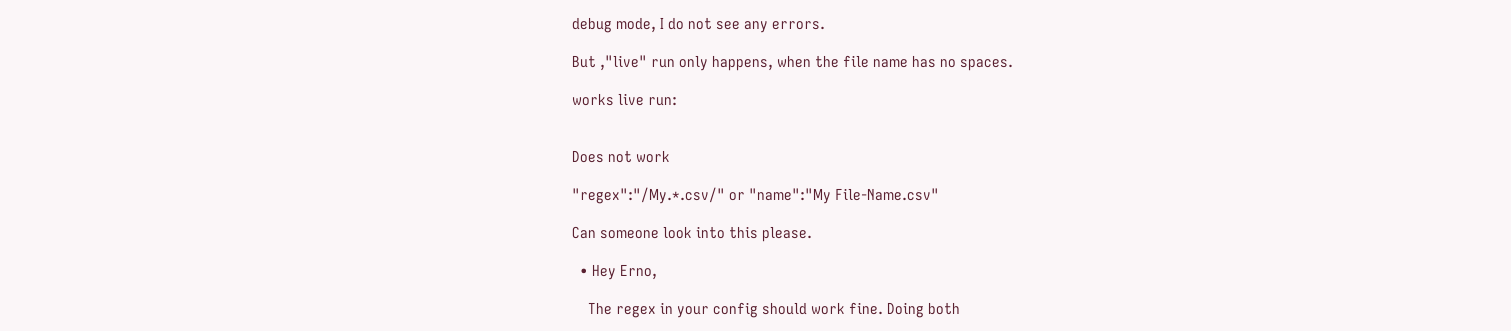debug mode, I do not see any errors.

But ,"live" run only happens, when the file name has no spaces.

works live run:


Does not work

"regex":"/My.*.csv/" or "name":"My File-Name.csv"

Can someone look into this please.

  • Hey Erno,

    The regex in your config should work fine. Doing both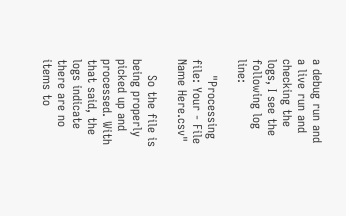a debug run and a live run and checking the logs, I see the following log line:

    "Processing file: Your - File Name Here.csv"

    So the file is being properly picked up and processed. With that said, the logs indicate there are no items to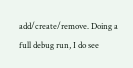add/create/remove. Doing a full debug run, I do see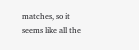matches, so it seems like all the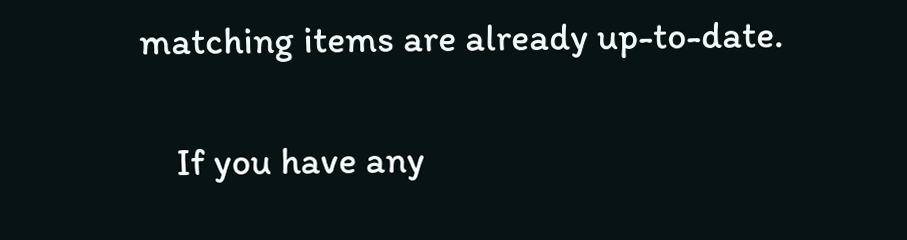matching items are already up-to-date.

    If you have any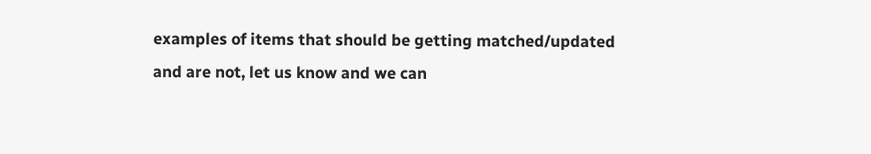examples of items that should be getting matched/updated and are not, let us know and we can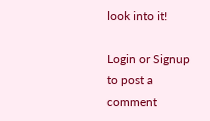look into it!

Login or Signup to post a comment